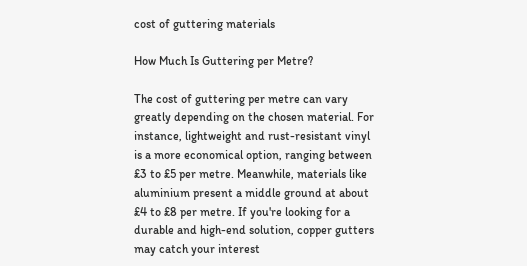cost of guttering materials

How Much Is Guttering per Metre?

The cost of guttering per metre can vary greatly depending on the chosen material. For instance, lightweight and rust-resistant vinyl is a more economical option, ranging between £3 to £5 per metre. Meanwhile, materials like aluminium present a middle ground at about £4 to £8 per metre. If you're looking for a durable and high-end solution, copper gutters may catch your interest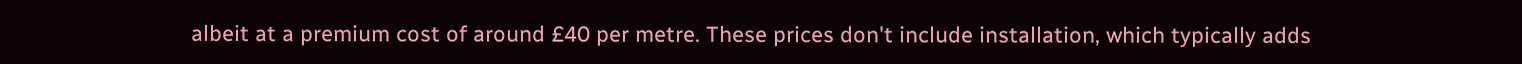albeit at a premium cost of around £40 per metre. These prices don't include installation, which typically adds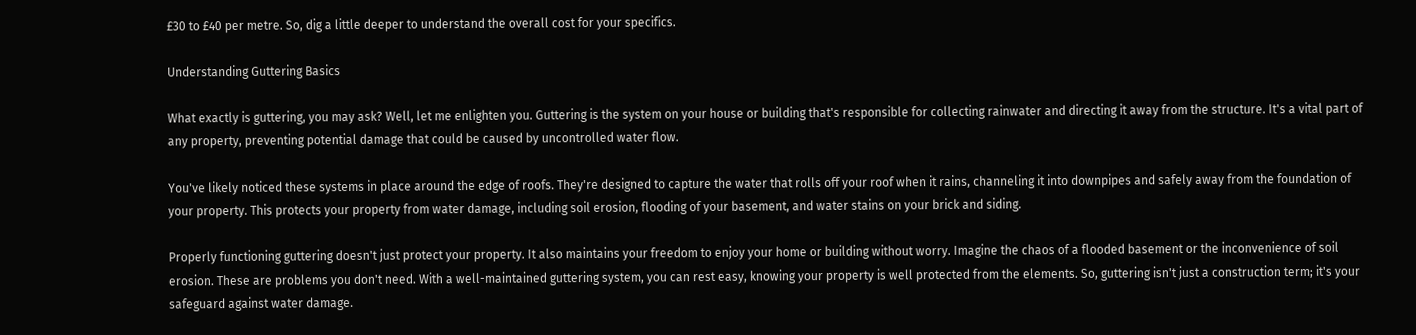£30 to £40 per metre. So, dig a little deeper to understand the overall cost for your specifics.

Understanding Guttering Basics

What exactly is guttering, you may ask? Well, let me enlighten you. Guttering is the system on your house or building that's responsible for collecting rainwater and directing it away from the structure. It's a vital part of any property, preventing potential damage that could be caused by uncontrolled water flow.

You've likely noticed these systems in place around the edge of roofs. They're designed to capture the water that rolls off your roof when it rains, channeling it into downpipes and safely away from the foundation of your property. This protects your property from water damage, including soil erosion, flooding of your basement, and water stains on your brick and siding.

Properly functioning guttering doesn't just protect your property. It also maintains your freedom to enjoy your home or building without worry. Imagine the chaos of a flooded basement or the inconvenience of soil erosion. These are problems you don't need. With a well-maintained guttering system, you can rest easy, knowing your property is well protected from the elements. So, guttering isn't just a construction term; it's your safeguard against water damage.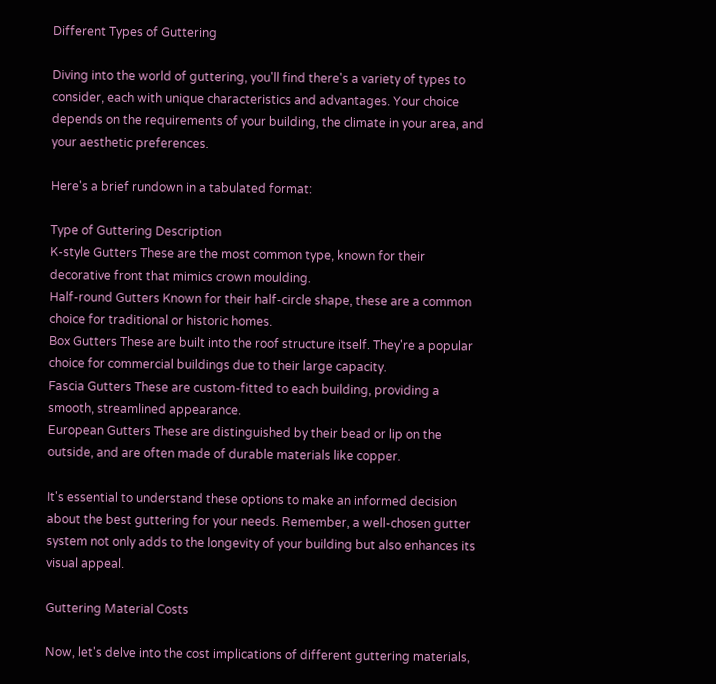Different Types of Guttering

Diving into the world of guttering, you'll find there's a variety of types to consider, each with unique characteristics and advantages. Your choice depends on the requirements of your building, the climate in your area, and your aesthetic preferences.

Here's a brief rundown in a tabulated format:

Type of Guttering Description
K-style Gutters These are the most common type, known for their decorative front that mimics crown moulding.
Half-round Gutters Known for their half-circle shape, these are a common choice for traditional or historic homes.
Box Gutters These are built into the roof structure itself. They're a popular choice for commercial buildings due to their large capacity.
Fascia Gutters These are custom-fitted to each building, providing a smooth, streamlined appearance.
European Gutters These are distinguished by their bead or lip on the outside, and are often made of durable materials like copper.

It's essential to understand these options to make an informed decision about the best guttering for your needs. Remember, a well-chosen gutter system not only adds to the longevity of your building but also enhances its visual appeal.

Guttering Material Costs

Now, let's delve into the cost implications of different guttering materials,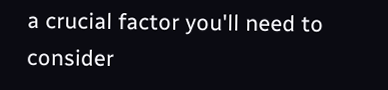a crucial factor you'll need to consider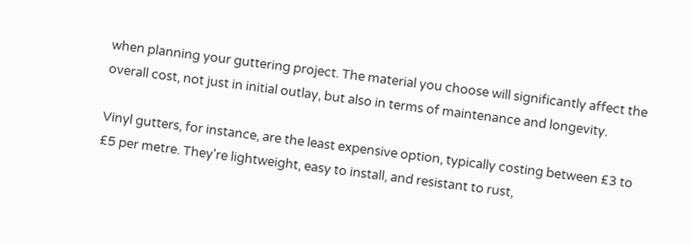when planning your guttering project. The material you choose will significantly affect the overall cost, not just in initial outlay, but also in terms of maintenance and longevity.

Vinyl gutters, for instance, are the least expensive option, typically costing between £3 to £5 per metre. They're lightweight, easy to install, and resistant to rust,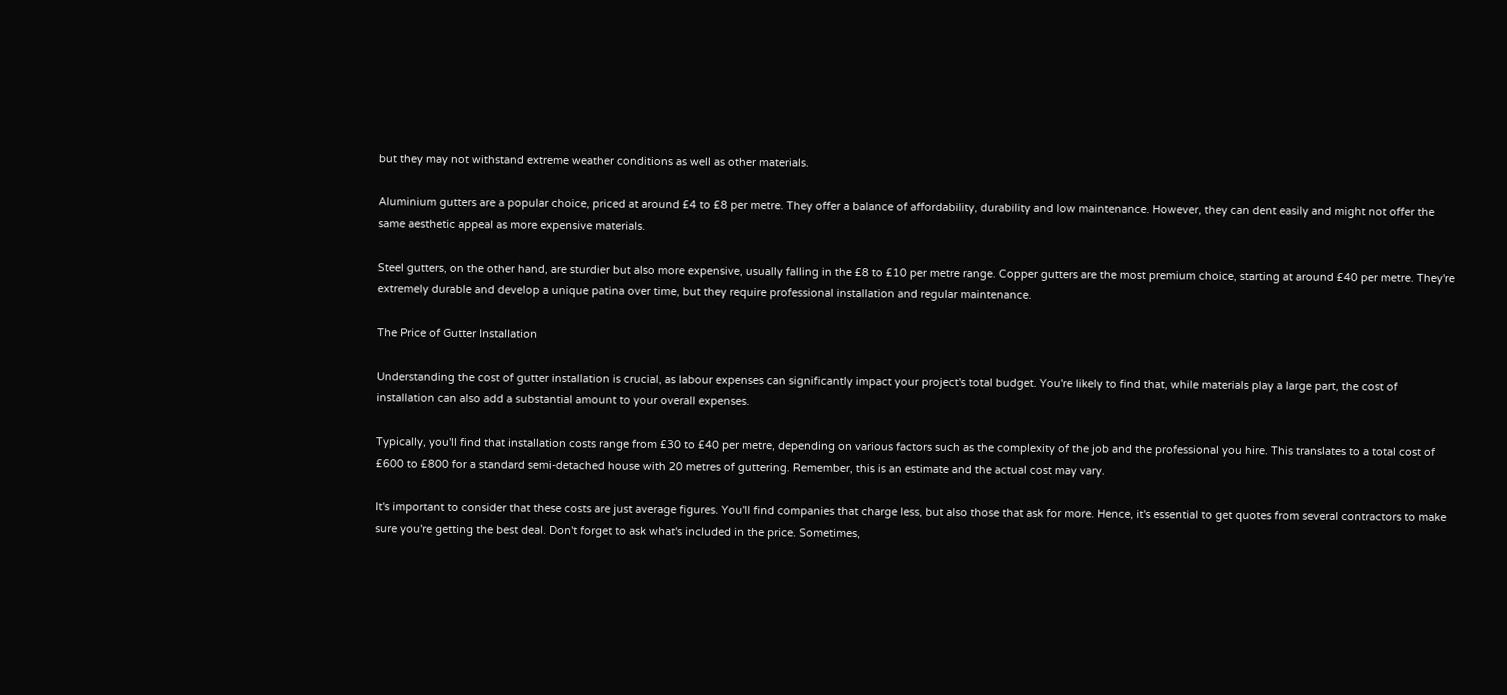but they may not withstand extreme weather conditions as well as other materials.

Aluminium gutters are a popular choice, priced at around £4 to £8 per metre. They offer a balance of affordability, durability and low maintenance. However, they can dent easily and might not offer the same aesthetic appeal as more expensive materials.

Steel gutters, on the other hand, are sturdier but also more expensive, usually falling in the £8 to £10 per metre range. Copper gutters are the most premium choice, starting at around £40 per metre. They're extremely durable and develop a unique patina over time, but they require professional installation and regular maintenance.

The Price of Gutter Installation

Understanding the cost of gutter installation is crucial, as labour expenses can significantly impact your project's total budget. You're likely to find that, while materials play a large part, the cost of installation can also add a substantial amount to your overall expenses.

Typically, you'll find that installation costs range from £30 to £40 per metre, depending on various factors such as the complexity of the job and the professional you hire. This translates to a total cost of £600 to £800 for a standard semi-detached house with 20 metres of guttering. Remember, this is an estimate and the actual cost may vary.

It's important to consider that these costs are just average figures. You'll find companies that charge less, but also those that ask for more. Hence, it's essential to get quotes from several contractors to make sure you're getting the best deal. Don't forget to ask what's included in the price. Sometimes,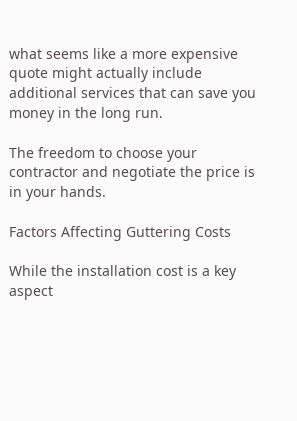what seems like a more expensive quote might actually include additional services that can save you money in the long run.

The freedom to choose your contractor and negotiate the price is in your hands.

Factors Affecting Guttering Costs

While the installation cost is a key aspect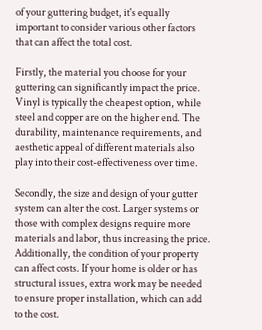of your guttering budget, it's equally important to consider various other factors that can affect the total cost.

Firstly, the material you choose for your guttering can significantly impact the price. Vinyl is typically the cheapest option, while steel and copper are on the higher end. The durability, maintenance requirements, and aesthetic appeal of different materials also play into their cost-effectiveness over time.

Secondly, the size and design of your gutter system can alter the cost. Larger systems or those with complex designs require more materials and labor, thus increasing the price. Additionally, the condition of your property can affect costs. If your home is older or has structural issues, extra work may be needed to ensure proper installation, which can add to the cost.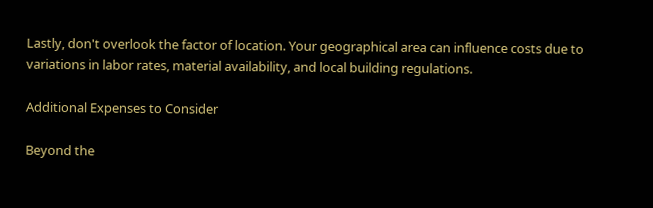Lastly, don't overlook the factor of location. Your geographical area can influence costs due to variations in labor rates, material availability, and local building regulations.

Additional Expenses to Consider

Beyond the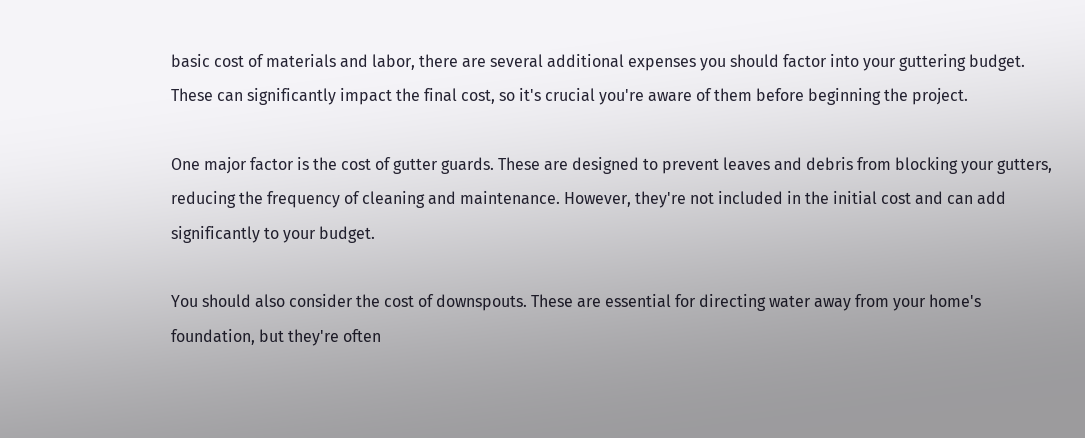basic cost of materials and labor, there are several additional expenses you should factor into your guttering budget. These can significantly impact the final cost, so it's crucial you're aware of them before beginning the project.

One major factor is the cost of gutter guards. These are designed to prevent leaves and debris from blocking your gutters, reducing the frequency of cleaning and maintenance. However, they're not included in the initial cost and can add significantly to your budget.

You should also consider the cost of downspouts. These are essential for directing water away from your home's foundation, but they're often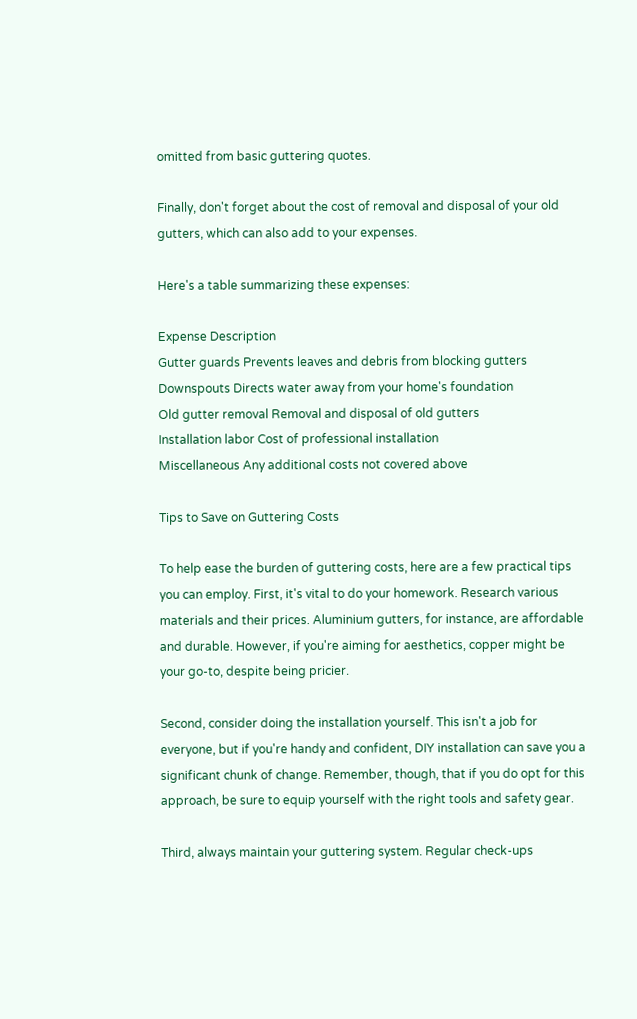omitted from basic guttering quotes.

Finally, don't forget about the cost of removal and disposal of your old gutters, which can also add to your expenses.

Here's a table summarizing these expenses:

Expense Description
Gutter guards Prevents leaves and debris from blocking gutters
Downspouts Directs water away from your home's foundation
Old gutter removal Removal and disposal of old gutters
Installation labor Cost of professional installation
Miscellaneous Any additional costs not covered above

Tips to Save on Guttering Costs

To help ease the burden of guttering costs, here are a few practical tips you can employ. First, it's vital to do your homework. Research various materials and their prices. Aluminium gutters, for instance, are affordable and durable. However, if you're aiming for aesthetics, copper might be your go-to, despite being pricier.

Second, consider doing the installation yourself. This isn't a job for everyone, but if you're handy and confident, DIY installation can save you a significant chunk of change. Remember, though, that if you do opt for this approach, be sure to equip yourself with the right tools and safety gear.

Third, always maintain your guttering system. Regular check-ups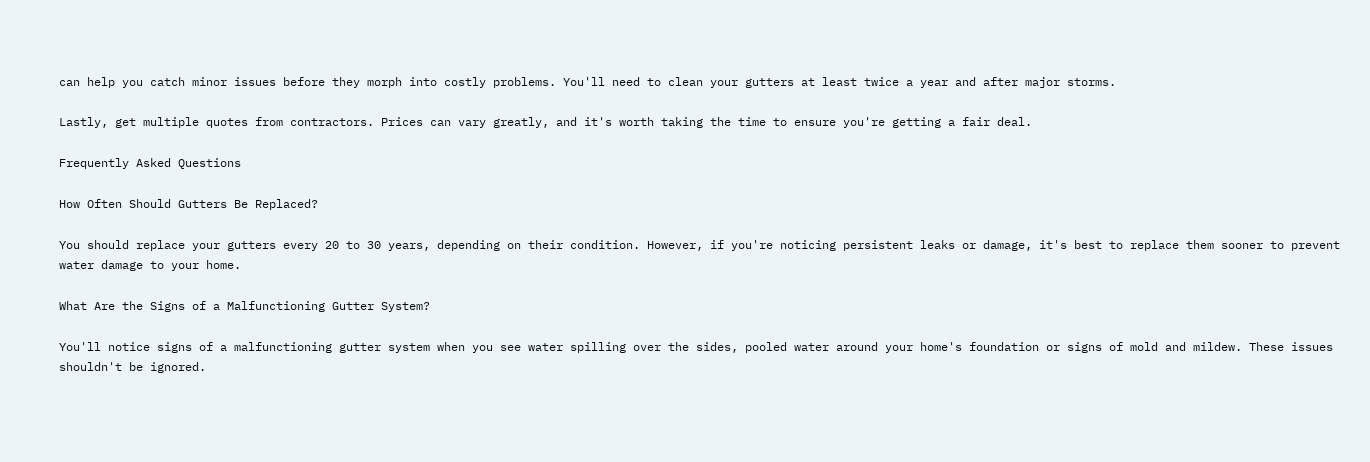can help you catch minor issues before they morph into costly problems. You'll need to clean your gutters at least twice a year and after major storms.

Lastly, get multiple quotes from contractors. Prices can vary greatly, and it's worth taking the time to ensure you're getting a fair deal.

Frequently Asked Questions

How Often Should Gutters Be Replaced?

You should replace your gutters every 20 to 30 years, depending on their condition. However, if you're noticing persistent leaks or damage, it's best to replace them sooner to prevent water damage to your home.

What Are the Signs of a Malfunctioning Gutter System?

You'll notice signs of a malfunctioning gutter system when you see water spilling over the sides, pooled water around your home's foundation or signs of mold and mildew. These issues shouldn't be ignored.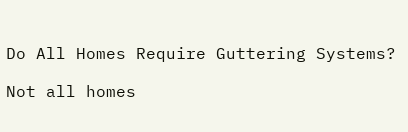Do All Homes Require Guttering Systems?

Not all homes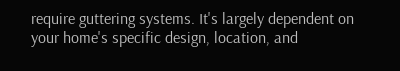require guttering systems. It's largely dependent on your home's specific design, location, and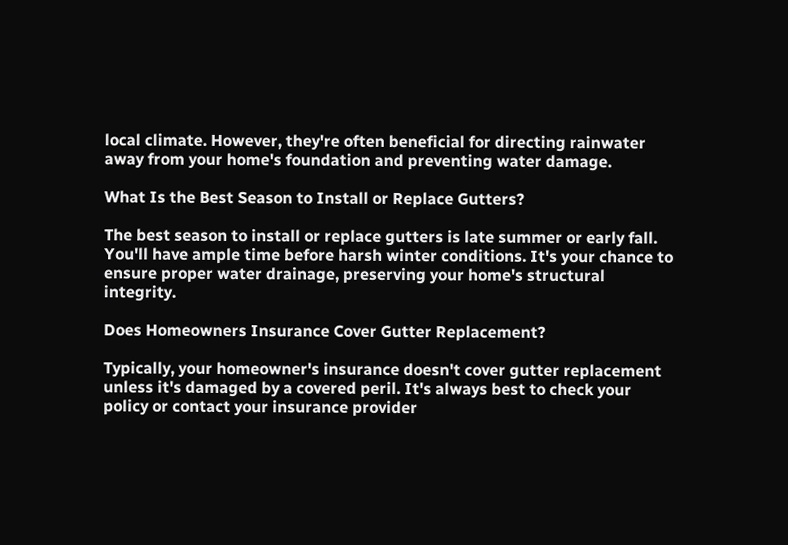local climate. However, they're often beneficial for directing rainwater away from your home's foundation and preventing water damage.

What Is the Best Season to Install or Replace Gutters?

The best season to install or replace gutters is late summer or early fall. You'll have ample time before harsh winter conditions. It's your chance to ensure proper water drainage, preserving your home's structural integrity.

Does Homeowners Insurance Cover Gutter Replacement?

Typically, your homeowner's insurance doesn't cover gutter replacement unless it's damaged by a covered peril. It's always best to check your policy or contact your insurance provider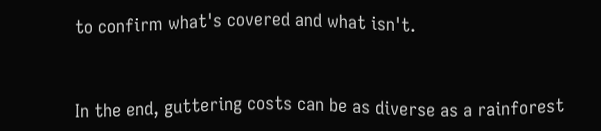to confirm what's covered and what isn't.


In the end, guttering costs can be as diverse as a rainforest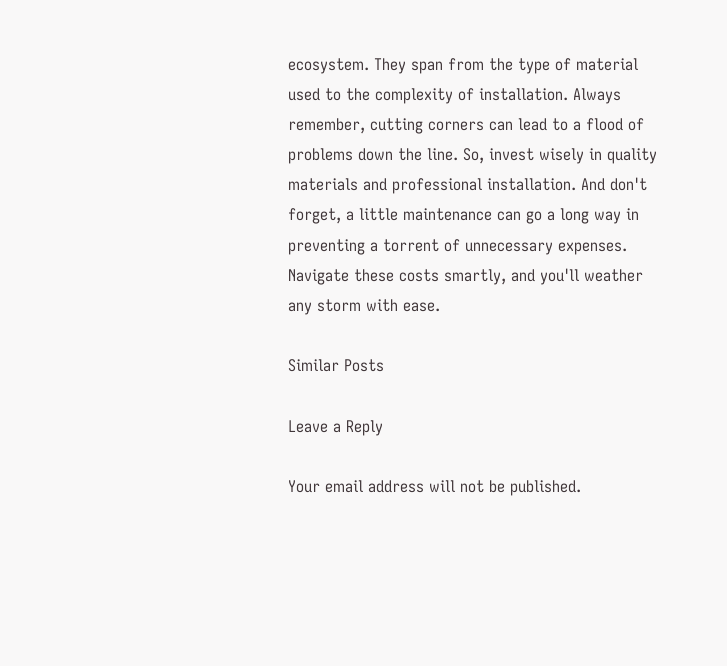ecosystem. They span from the type of material used to the complexity of installation. Always remember, cutting corners can lead to a flood of problems down the line. So, invest wisely in quality materials and professional installation. And don't forget, a little maintenance can go a long way in preventing a torrent of unnecessary expenses. Navigate these costs smartly, and you'll weather any storm with ease.

Similar Posts

Leave a Reply

Your email address will not be published.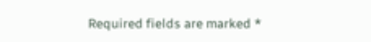Required fields are marked *